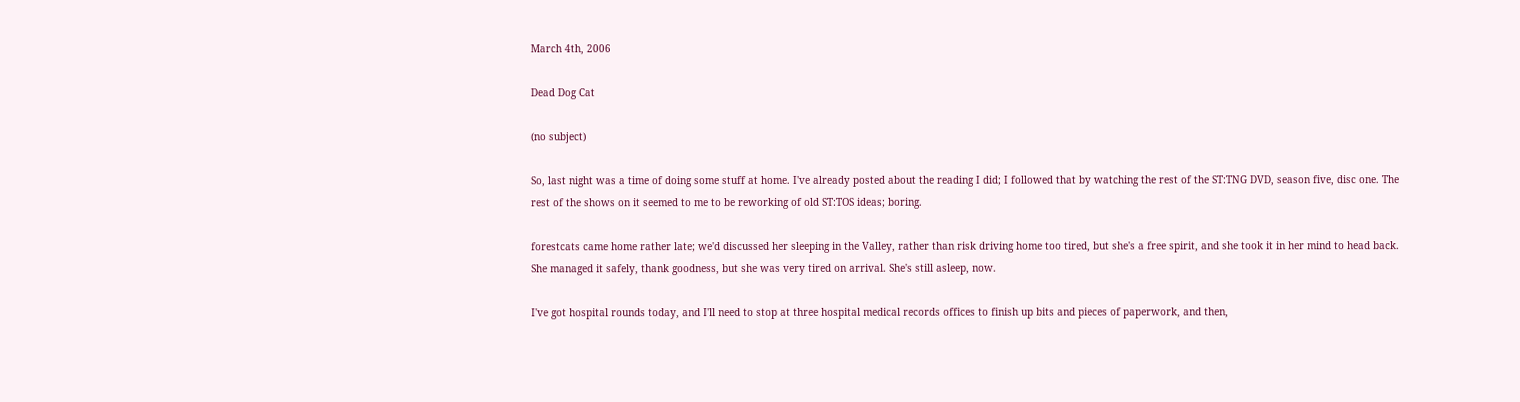March 4th, 2006

Dead Dog Cat

(no subject)

So, last night was a time of doing some stuff at home. I've already posted about the reading I did; I followed that by watching the rest of the ST:TNG DVD, season five, disc one. The rest of the shows on it seemed to me to be reworking of old ST:TOS ideas; boring.

forestcats came home rather late; we'd discussed her sleeping in the Valley, rather than risk driving home too tired, but she's a free spirit, and she took it in her mind to head back. She managed it safely, thank goodness, but she was very tired on arrival. She's still asleep, now.

I've got hospital rounds today, and I'll need to stop at three hospital medical records offices to finish up bits and pieces of paperwork, and then,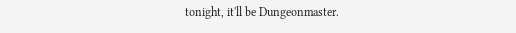tonight, it'll be Dungeonmaster.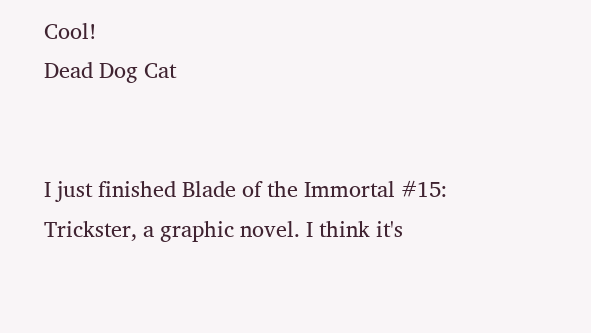Cool!
Dead Dog Cat


I just finished Blade of the Immortal #15: Trickster, a graphic novel. I think it's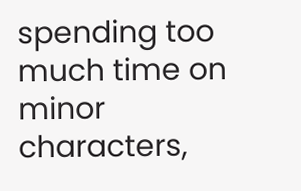spending too much time on minor characters,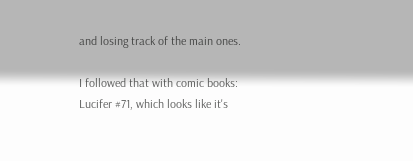and losing track of the main ones.

I followed that with comic books: Lucifer #71, which looks like it's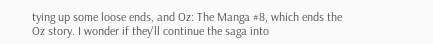tying up some loose ends, and Oz: The Manga #8, which ends the Oz story. I wonder if they'll continue the saga into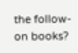the follow-on books?